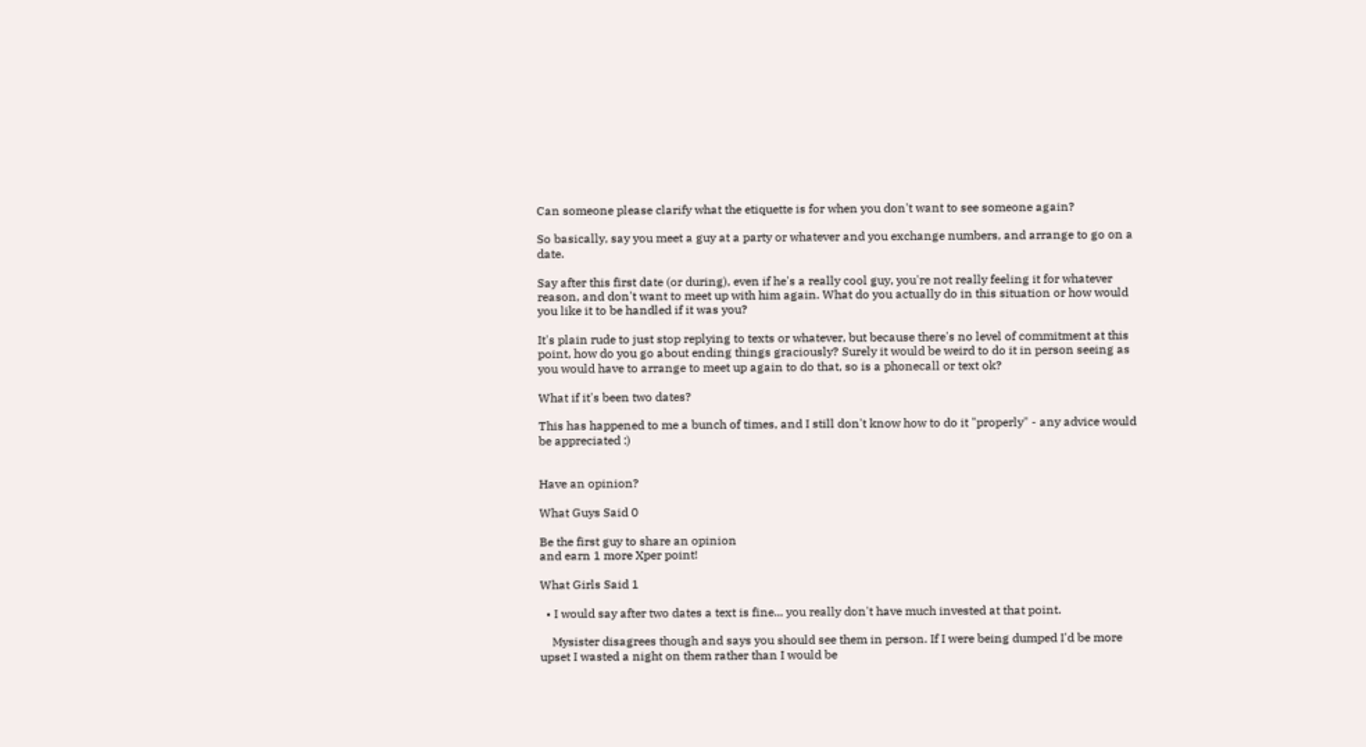Can someone please clarify what the etiquette is for when you don't want to see someone again?

So basically, say you meet a guy at a party or whatever and you exchange numbers, and arrange to go on a date.

Say after this first date (or during), even if he's a really cool guy, you're not really feeling it for whatever reason, and don't want to meet up with him again. What do you actually do in this situation or how would you like it to be handled if it was you?

It's plain rude to just stop replying to texts or whatever, but because there's no level of commitment at this point, how do you go about ending things graciously? Surely it would be weird to do it in person seeing as you would have to arrange to meet up again to do that, so is a phonecall or text ok?

What if it's been two dates?

This has happened to me a bunch of times, and I still don't know how to do it "properly" - any advice would be appreciated :)


Have an opinion?

What Guys Said 0

Be the first guy to share an opinion
and earn 1 more Xper point!

What Girls Said 1

  • I would say after two dates a text is fine... you really don't have much invested at that point.

    Mysister disagrees though and says you should see them in person. If I were being dumped I'd be more upset I wasted a night on them rather than I would be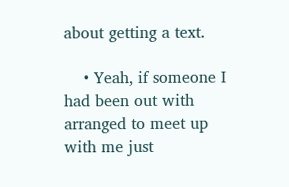about getting a text.

    • Yeah, if someone I had been out with arranged to meet up with me just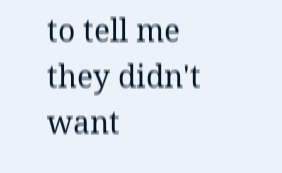to tell me they didn't want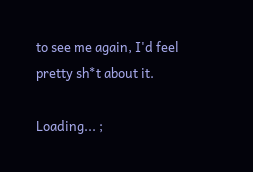to see me again, I'd feel pretty sh*t about it.

Loading... ;